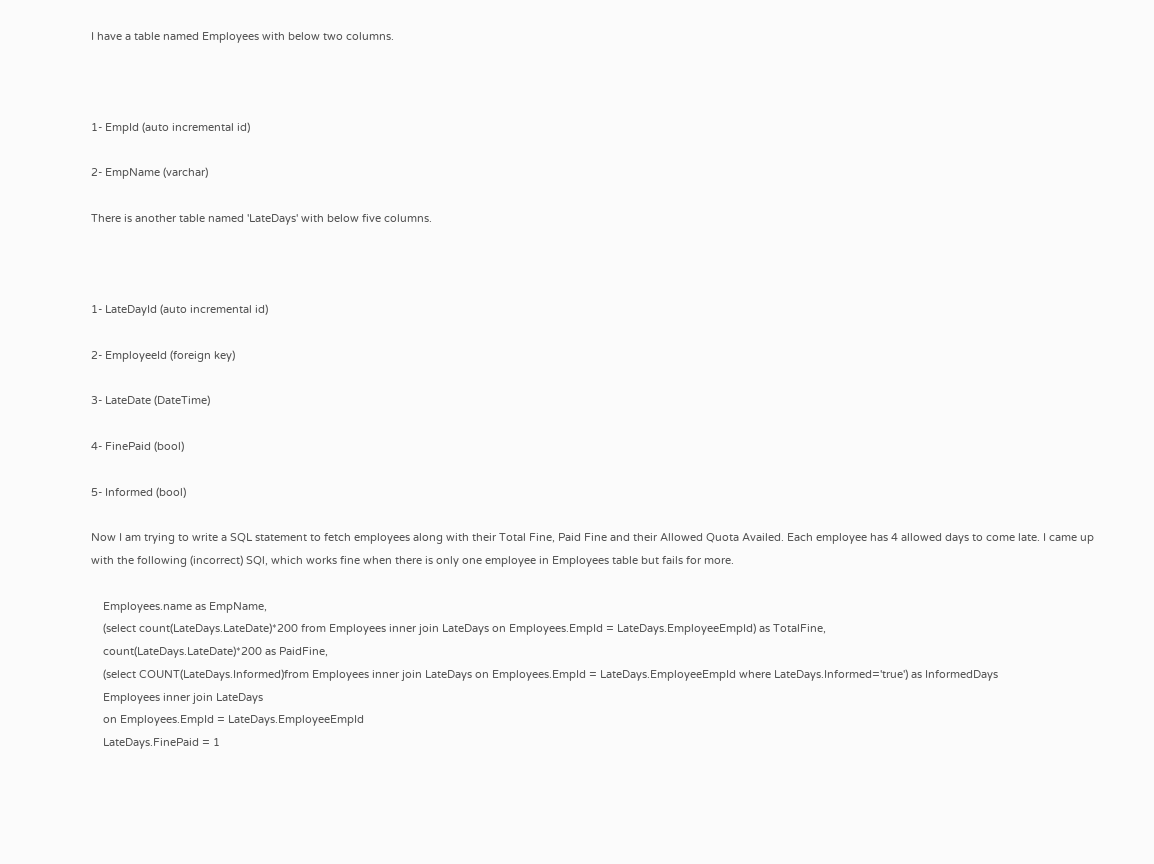I have a table named Employees with below two columns.



1- EmpId (auto incremental id)

2- EmpName (varchar)

There is another table named 'LateDays' with below five columns.



1- LateDayId (auto incremental id)

2- EmployeeId (foreign key)

3- LateDate (DateTime)

4- FinePaid (bool)

5- Informed (bool)

Now I am trying to write a SQL statement to fetch employees along with their Total Fine, Paid Fine and their Allowed Quota Availed. Each employee has 4 allowed days to come late. I came up with the following (incorrect) SQl, which works fine when there is only one employee in Employees table but fails for more.

    Employees.name as EmpName,
    (select count(LateDays.LateDate)*200 from Employees inner join LateDays on Employees.EmpId = LateDays.EmployeeEmpId) as TotalFine,
    count(LateDays.LateDate)*200 as PaidFine,
    (select COUNT(LateDays.Informed)from Employees inner join LateDays on Employees.EmpId = LateDays.EmployeeEmpId where LateDays.Informed='true') as InformedDays
    Employees inner join LateDays
    on Employees.EmpId = LateDays.EmployeeEmpId
    LateDays.FinePaid = 1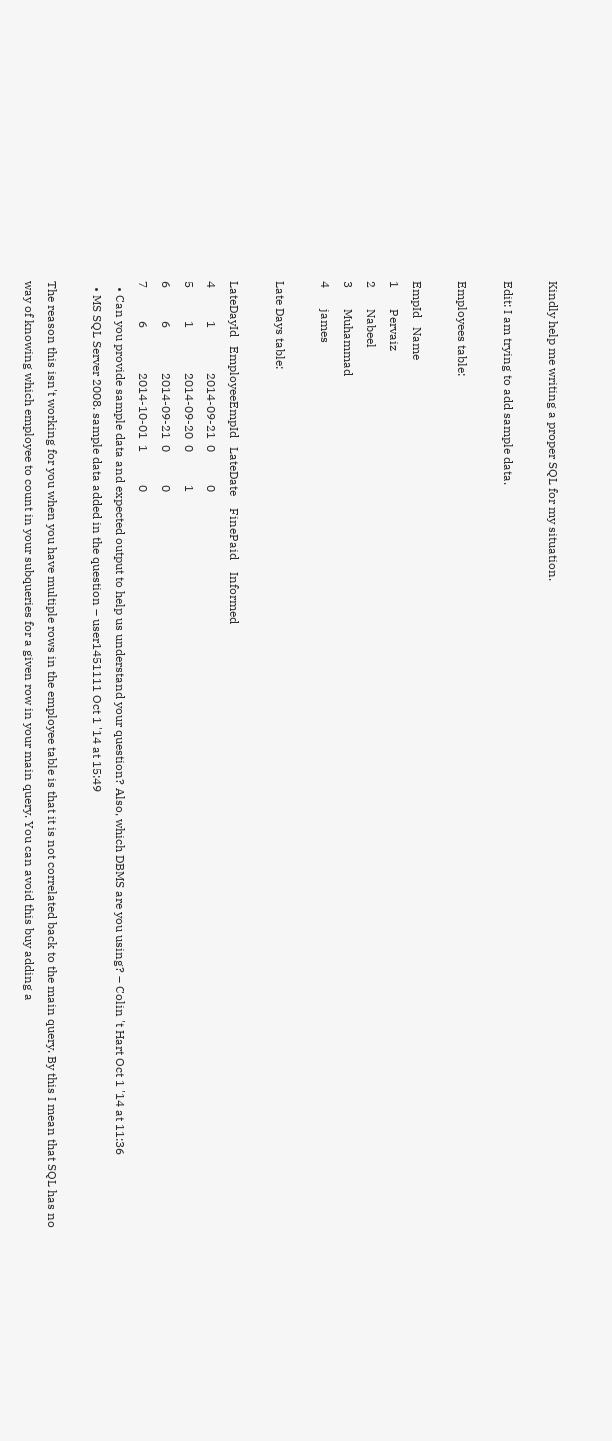Kindly help me writing a proper SQL for my situation.

Edit: I am trying to add sample data.

Employees table:

EmpId   Name
1       Pervaiz
2       Nabeel
3       Muhammad
4       james

Late Days table:

LateDayId   EmployeeEmpId   LateDate    FinePaid    Informed
4           1               2014-09-21  0           0
5           1               2014-09-20  0           1
6           6               2014-09-21  0           0
7           6               2014-10-01  1           0
  • Can you provide sample data and expected output to help us understand your question? Also, which DBMS are you using? – Colin 't Hart Oct 1 '14 at 11:36
  • MS SQL Server 2008. sample data added in the question – user1451111 Oct 1 '14 at 15:49

The reason this isn't working for you when you have multiple rows in the employee table is that it is not correlated back to the main query. By this I mean that SQL has no way of knowing which employee to count in your subqueries for a given row in your main query. You can avoid this buy adding a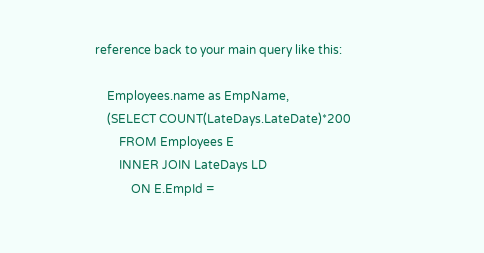reference back to your main query like this:

    Employees.name as EmpName,
    (SELECT COUNT(LateDays.LateDate)*200
        FROM Employees E
        INNER JOIN LateDays LD
            ON E.EmpId =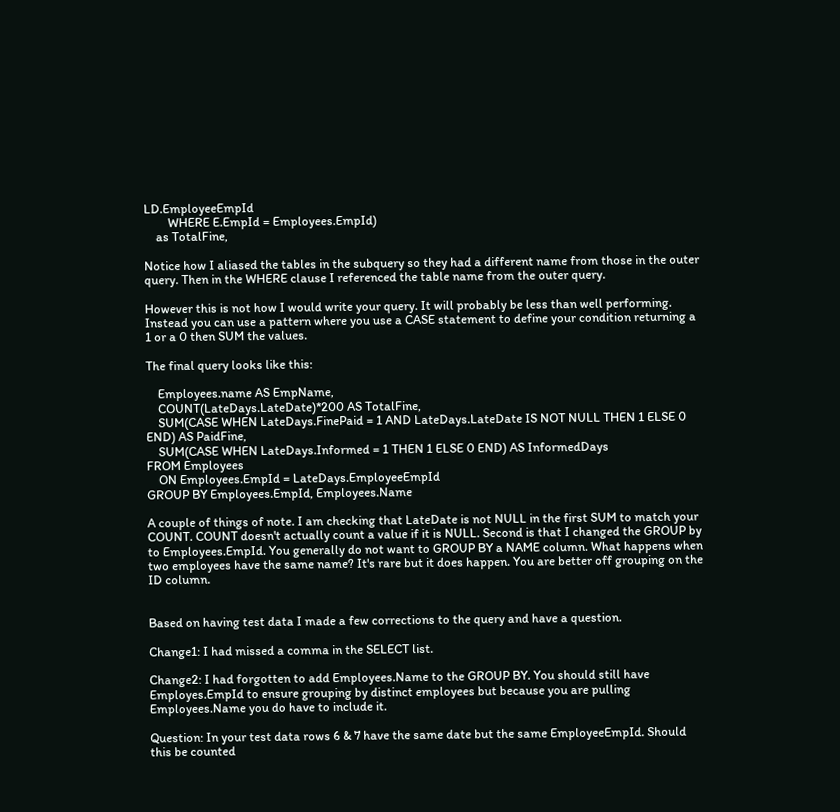LD.EmployeeEmpId
        WHERE E.EmpId = Employees.EmpId)
    as TotalFine,

Notice how I aliased the tables in the subquery so they had a different name from those in the outer query. Then in the WHERE clause I referenced the table name from the outer query.

However this is not how I would write your query. It will probably be less than well performing. Instead you can use a pattern where you use a CASE statement to define your condition returning a 1 or a 0 then SUM the values.

The final query looks like this:

    Employees.name AS EmpName,
    COUNT(LateDays.LateDate)*200 AS TotalFine,
    SUM(CASE WHEN LateDays.FinePaid = 1 AND LateDays.LateDate IS NOT NULL THEN 1 ELSE 0 END) AS PaidFine,
    SUM(CASE WHEN LateDays.Informed = 1 THEN 1 ELSE 0 END) AS InformedDays
FROM Employees
    ON Employees.EmpId = LateDays.EmployeeEmpId
GROUP BY Employees.EmpId, Employees.Name

A couple of things of note. I am checking that LateDate is not NULL in the first SUM to match your COUNT. COUNT doesn't actually count a value if it is NULL. Second is that I changed the GROUP by to Employees.EmpId. You generally do not want to GROUP BY a NAME column. What happens when two employees have the same name? It's rare but it does happen. You are better off grouping on the ID column.


Based on having test data I made a few corrections to the query and have a question.

Change1: I had missed a comma in the SELECT list.

Change2: I had forgotten to add Employees.Name to the GROUP BY. You should still have Employes.EmpId to ensure grouping by distinct employees but because you are pulling Employees.Name you do have to include it.

Question: In your test data rows 6 & 7 have the same date but the same EmployeeEmpId. Should this be counted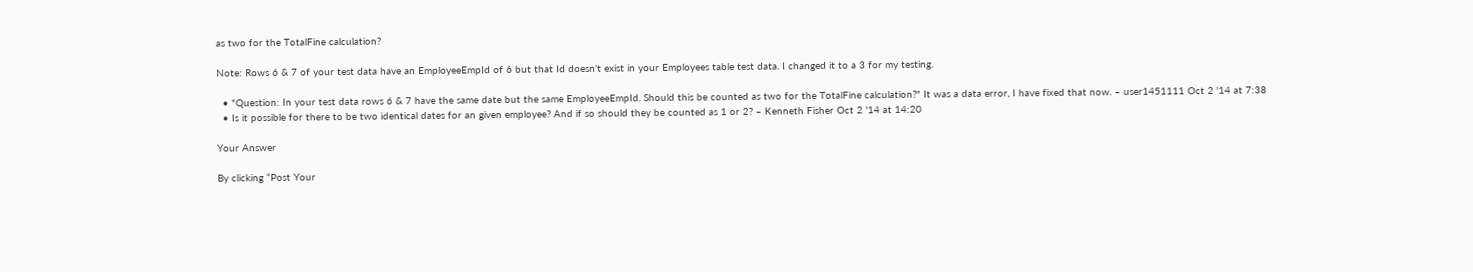as two for the TotalFine calculation?

Note: Rows 6 & 7 of your test data have an EmployeeEmpId of 6 but that Id doesn't exist in your Employees table test data. I changed it to a 3 for my testing.

  • "Question: In your test data rows 6 & 7 have the same date but the same EmployeeEmpId. Should this be counted as two for the TotalFine calculation?" It was a data error, I have fixed that now. – user1451111 Oct 2 '14 at 7:38
  • Is it possible for there to be two identical dates for an given employee? And if so should they be counted as 1 or 2? – Kenneth Fisher Oct 2 '14 at 14:20

Your Answer

By clicking “Post Your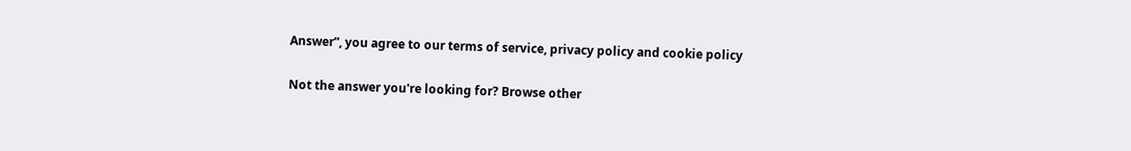Answer”, you agree to our terms of service, privacy policy and cookie policy

Not the answer you're looking for? Browse other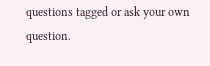questions tagged or ask your own question.